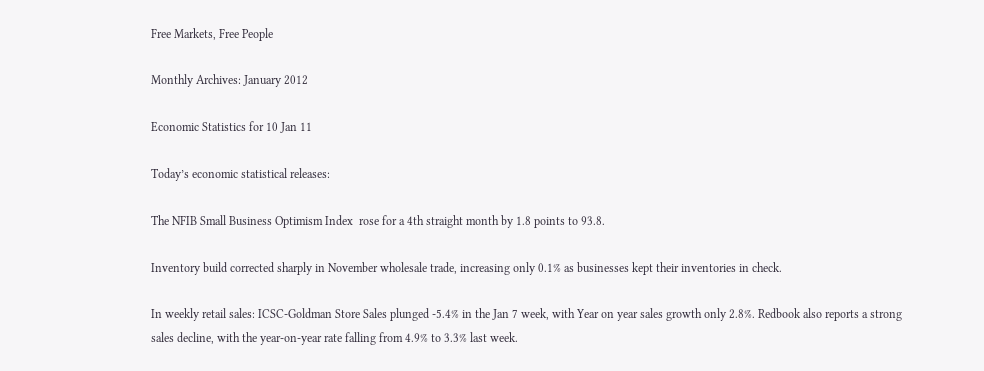Free Markets, Free People

Monthly Archives: January 2012

Economic Statistics for 10 Jan 11

Today’s economic statistical releases:

The NFIB Small Business Optimism Index  rose for a 4th straight month by 1.8 points to 93.8.

Inventory build corrected sharply in November wholesale trade, increasing only 0.1% as businesses kept their inventories in check.

In weekly retail sales: ICSC-Goldman Store Sales plunged -5.4% in the Jan 7 week, with Year on year sales growth only 2.8%. Redbook also reports a strong sales decline, with the year-on-year rate falling from 4.9% to 3.3% last week.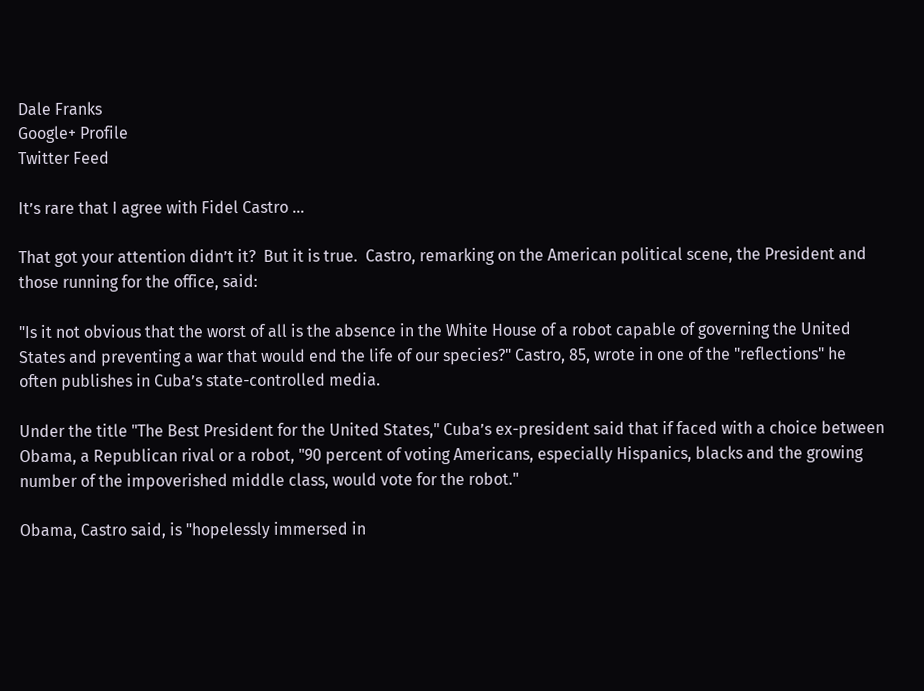Dale Franks
Google+ Profile
Twitter Feed

It’s rare that I agree with Fidel Castro …

That got your attention didn’t it?  But it is true.  Castro, remarking on the American political scene, the President and those running for the office, said:

"Is it not obvious that the worst of all is the absence in the White House of a robot capable of governing the United States and preventing a war that would end the life of our species?" Castro, 85, wrote in one of the "reflections" he often publishes in Cuba’s state-controlled media.

Under the title "The Best President for the United States," Cuba’s ex-president said that if faced with a choice between Obama, a Republican rival or a robot, "90 percent of voting Americans, especially Hispanics, blacks and the growing number of the impoverished middle class, would vote for the robot."

Obama, Castro said, is "hopelessly immersed in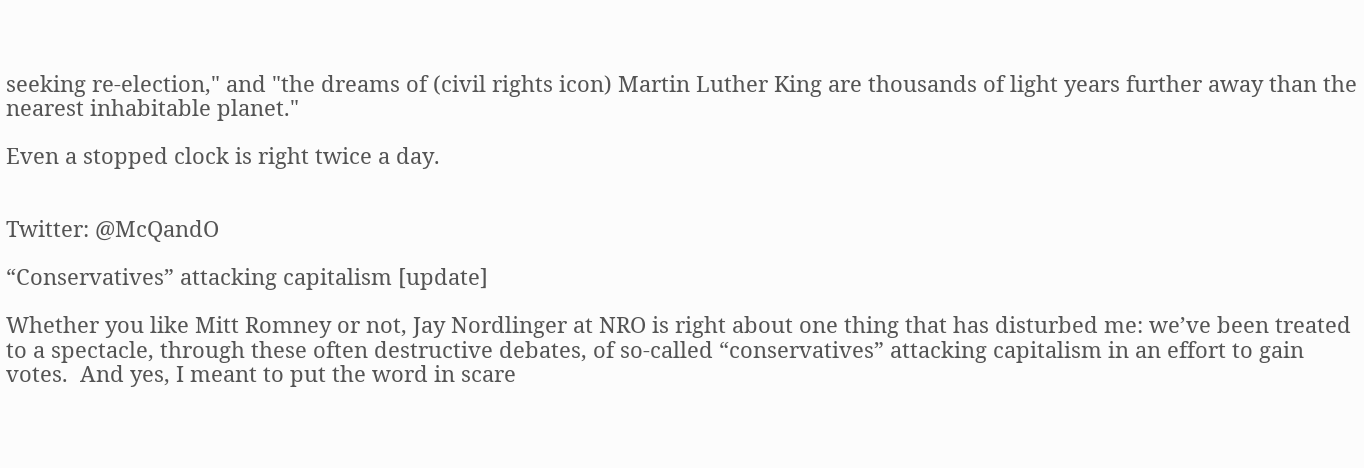seeking re-election," and "the dreams of (civil rights icon) Martin Luther King are thousands of light years further away than the nearest inhabitable planet."

Even a stopped clock is right twice a day.


Twitter: @McQandO

“Conservatives” attacking capitalism [update]

Whether you like Mitt Romney or not, Jay Nordlinger at NRO is right about one thing that has disturbed me: we’ve been treated to a spectacle, through these often destructive debates, of so-called “conservatives” attacking capitalism in an effort to gain votes.  And yes, I meant to put the word in scare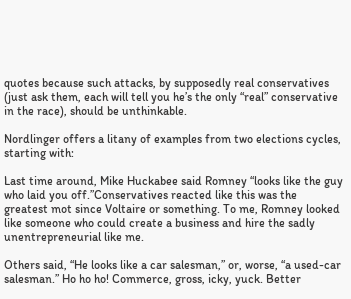quotes because such attacks, by supposedly real conservatives (just ask them, each will tell you he’s the only “real” conservative in the race), should be unthinkable.

Nordlinger offers a litany of examples from two elections cycles, starting with:

Last time around, Mike Huckabee said Romney “looks like the guy who laid you off.”Conservatives reacted like this was the greatest mot since Voltaire or something. To me, Romney looked like someone who could create a business and hire the sadly unentrepreneurial like me.

Others said, “He looks like a car salesman,” or, worse, “a used-car salesman.” Ho ho ho! Commerce, gross, icky, yuck. Better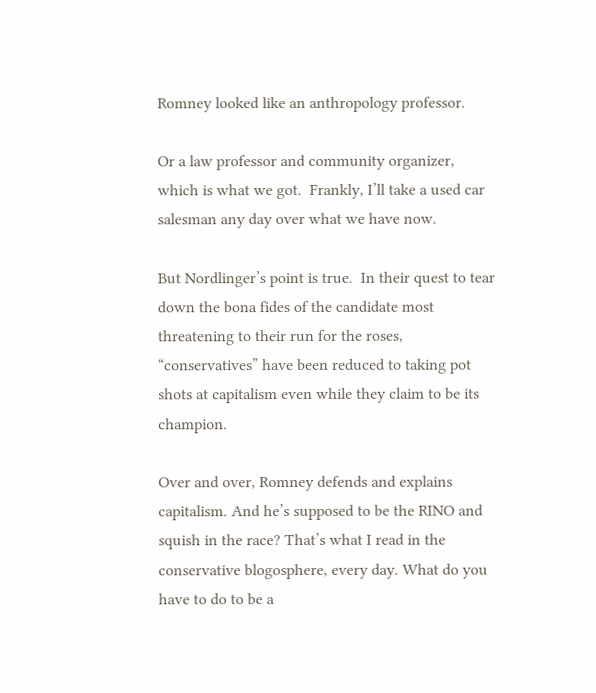Romney looked like an anthropology professor.

Or a law professor and community organizer, which is what we got.  Frankly, I’ll take a used car salesman any day over what we have now.

But Nordlinger’s point is true.  In their quest to tear down the bona fides of the candidate most threatening to their run for the roses, “conservatives” have been reduced to taking pot shots at capitalism even while they claim to be its champion.

Over and over, Romney defends and explains capitalism. And he’s supposed to be the RINO and squish in the race? That’s what I read in the conservative blogosphere, every day. What do you have to do to be a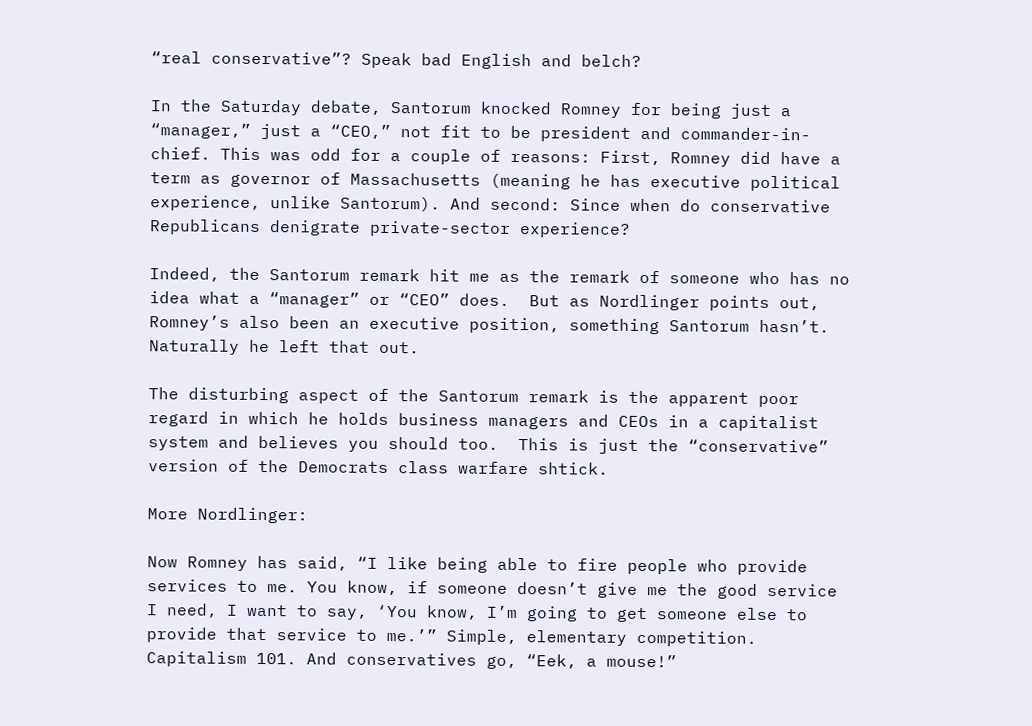“real conservative”? Speak bad English and belch?

In the Saturday debate, Santorum knocked Romney for being just a “manager,” just a “CEO,” not fit to be president and commander-in-chief. This was odd for a couple of reasons: First, Romney did have a term as governor of Massachusetts (meaning he has executive political experience, unlike Santorum). And second: Since when do conservative Republicans denigrate private-sector experience?

Indeed, the Santorum remark hit me as the remark of someone who has no idea what a “manager” or “CEO” does.  But as Nordlinger points out,  Romney’s also been an executive position, something Santorum hasn’t. Naturally he left that out.

The disturbing aspect of the Santorum remark is the apparent poor regard in which he holds business managers and CEOs in a capitalist system and believes you should too.  This is just the “conservative” version of the Democrats class warfare shtick.

More Nordlinger:

Now Romney has said, “I like being able to fire people who provide services to me. You know, if someone doesn’t give me the good service I need, I want to say, ‘You know, I’m going to get someone else to provide that service to me.’” Simple, elementary competition. Capitalism 101. And conservatives go, “Eek, a mouse!”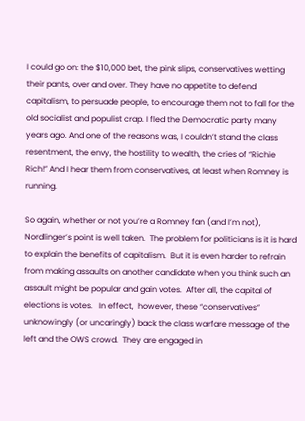I could go on: the $10,000 bet, the pink slips, conservatives wetting their pants, over and over. They have no appetite to defend capitalism, to persuade people, to encourage them not to fall for the old socialist and populist crap. I fled the Democratic party many years ago. And one of the reasons was, I couldn’t stand the class resentment, the envy, the hostility to wealth, the cries of “Richie Rich!” And I hear them from conservatives, at least when Romney is running.

So again, whether or not you’re a Romney fan (and I’m not), Nordlinger’s point is well taken.  The problem for politicians is it is hard to explain the benefits of capitalism.  But it is even harder to refrain from making assaults on another candidate when you think such an assault might be popular and gain votes.  After all, the capital of elections is votes.   In effect,  however, these “conservatives” unknowingly (or uncaringly) back the class warfare message of the left and the OWS crowd.  They are engaged in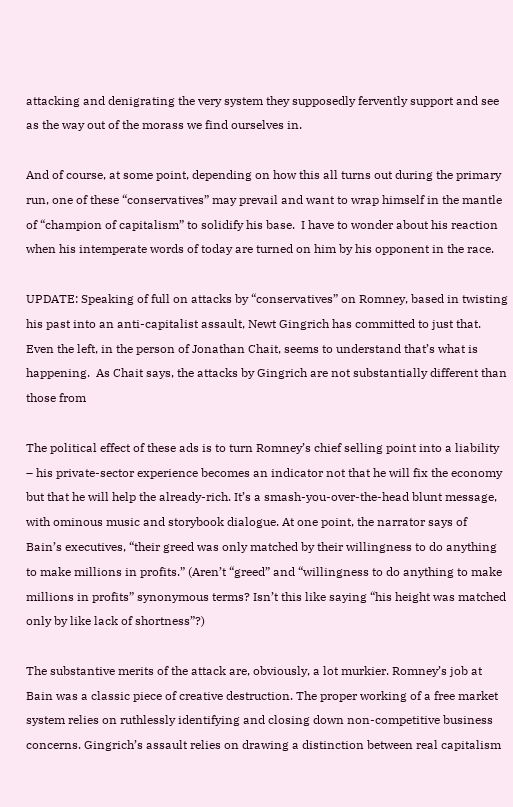attacking and denigrating the very system they supposedly fervently support and see as the way out of the morass we find ourselves in.

And of course, at some point, depending on how this all turns out during the primary run, one of these “conservatives” may prevail and want to wrap himself in the mantle of “champion of capitalism” to solidify his base.  I have to wonder about his reaction when his intemperate words of today are turned on him by his opponent in the race.

UPDATE: Speaking of full on attacks by “conservatives” on Romney, based in twisting his past into an anti-capitalist assault, Newt Gingrich has committed to just that.  Even the left, in the person of Jonathan Chait, seems to understand that’s what is happening.  As Chait says, the attacks by Gingrich are not substantially different than those from

The political effect of these ads is to turn Romney’s chief selling point into a liability – his private-sector experience becomes an indicator not that he will fix the economy but that he will help the already-rich. It’s a smash-you-over-the-head blunt message, with ominous music and storybook dialogue. At one point, the narrator says of  Bain’s executives, “their greed was only matched by their willingness to do anything to make millions in profits.” (Aren’t “greed” and “willingness to do anything to make millions in profits” synonymous terms? Isn’t this like saying “his height was matched only by like lack of shortness”?)

The substantive merits of the attack are, obviously, a lot murkier. Romney’s job at Bain was a classic piece of creative destruction. The proper working of a free market system relies on ruthlessly identifying and closing down non-competitive business concerns. Gingrich’s assault relies on drawing a distinction between real capitalism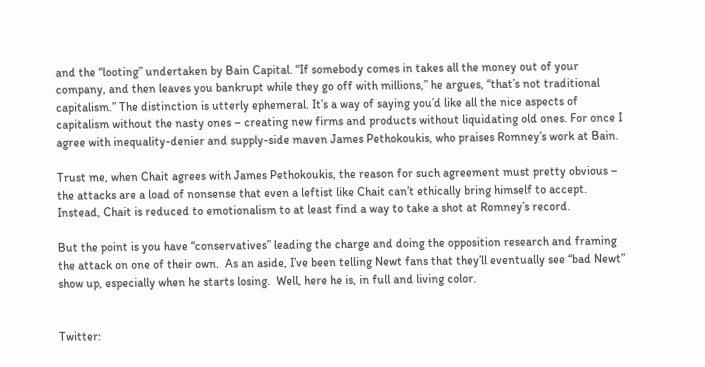and the “looting” undertaken by Bain Capital. “If somebody comes in takes all the money out of your company, and then leaves you bankrupt while they go off with millions,” he argues, “that’s not traditional capitalism.” The distinction is utterly ephemeral. It’s a way of saying you’d like all the nice aspects of capitalism without the nasty ones – creating new firms and products without liquidating old ones. For once I agree with inequality-denier and supply-side maven James Pethokoukis, who praises Romney’s work at Bain.

Trust me, when Chait agrees with James Pethokoukis, the reason for such agreement must pretty obvious – the attacks are a load of nonsense that even a leftist like Chait can’t ethically bring himself to accept.   Instead, Chait is reduced to emotionalism to at least find a way to take a shot at Romney’s record.

But the point is you have “conservatives” leading the charge and doing the opposition research and framing the attack on one of their own.  As an aside, I’ve been telling Newt fans that they’ll eventually see “bad Newt” show up, especially when he starts losing.  Well, here he is, in full and living color.


Twitter: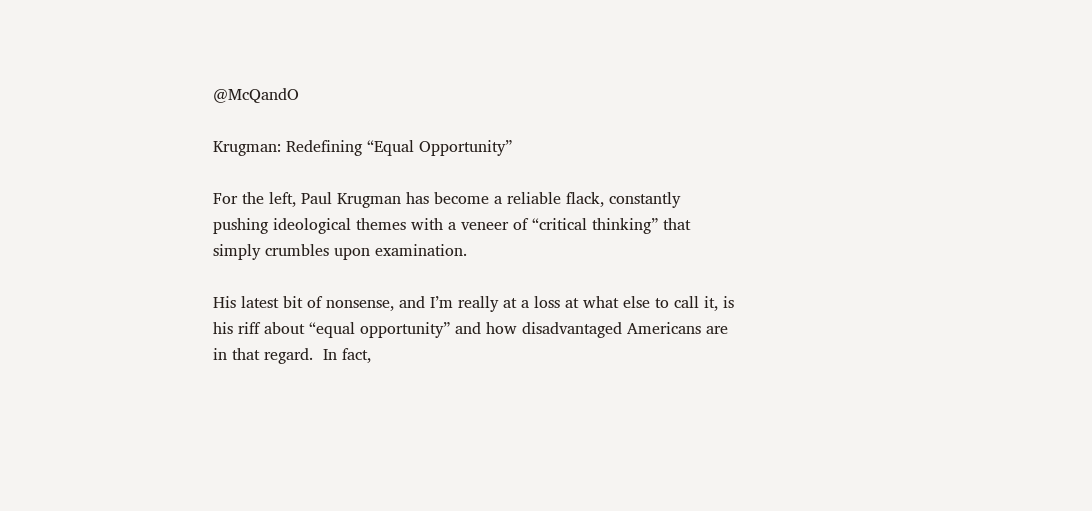@McQandO

Krugman: Redefining “Equal Opportunity”

For the left, Paul Krugman has become a reliable flack, constantly pushing ideological themes with a veneer of “critical thinking” that simply crumbles upon examination.

His latest bit of nonsense, and I’m really at a loss at what else to call it, is his riff about “equal opportunity” and how disadvantaged Americans are in that regard.  In fact,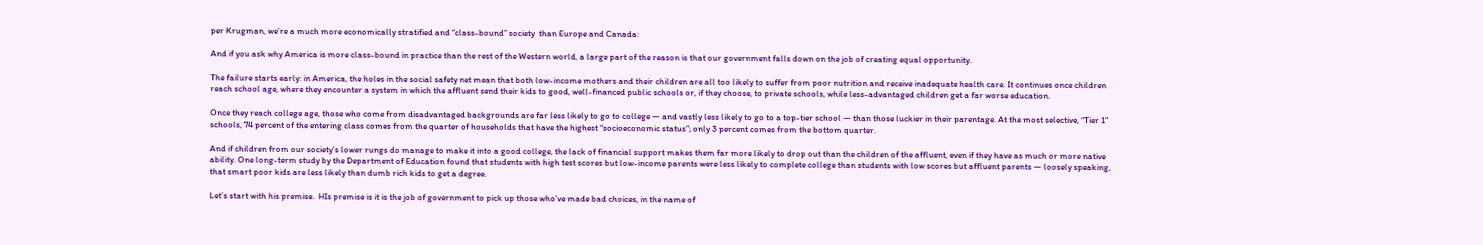per Krugman, we’re a much more economically stratified and “class-bound” society  than Europe and Canada:

And if you ask why America is more class-bound in practice than the rest of the Western world, a large part of the reason is that our government falls down on the job of creating equal opportunity.

The failure starts early: in America, the holes in the social safety net mean that both low-income mothers and their children are all too likely to suffer from poor nutrition and receive inadequate health care. It continues once children reach school age, where they encounter a system in which the affluent send their kids to good, well-financed public schools or, if they choose, to private schools, while less-advantaged children get a far worse education.

Once they reach college age, those who come from disadvantaged backgrounds are far less likely to go to college — and vastly less likely to go to a top-tier school — than those luckier in their parentage. At the most selective, “Tier 1” schools, 74 percent of the entering class comes from the quarter of households that have the highest “socioeconomic status”; only 3 percent comes from the bottom quarter.

And if children from our society’s lower rungs do manage to make it into a good college, the lack of financial support makes them far more likely to drop out than the children of the affluent, even if they have as much or more native ability. One long-term study by the Department of Education found that students with high test scores but low-income parents were less likely to complete college than students with low scores but affluent parents — loosely speaking, that smart poor kids are less likely than dumb rich kids to get a degree.

Let’s start with his premise.  HIs premise is it is the job of government to pick up those who’ve made bad choices, in the name of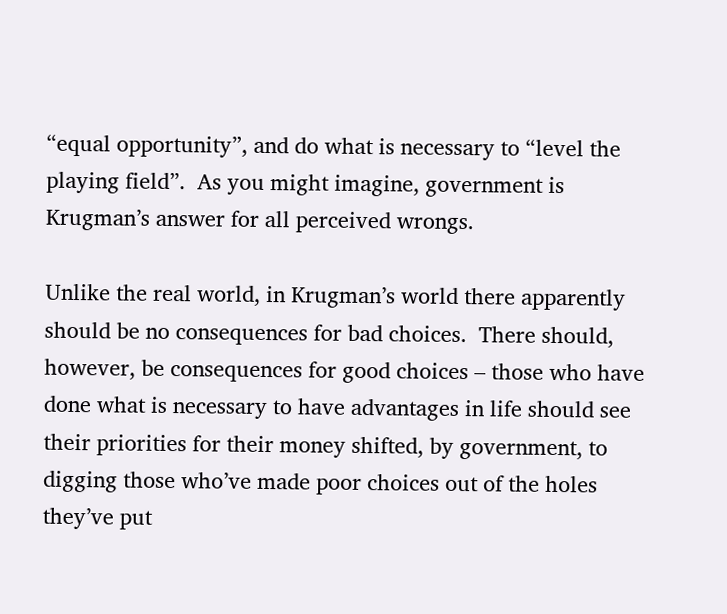“equal opportunity”, and do what is necessary to “level the playing field”.  As you might imagine, government is Krugman’s answer for all perceived wrongs.

Unlike the real world, in Krugman’s world there apparently should be no consequences for bad choices.  There should, however, be consequences for good choices – those who have done what is necessary to have advantages in life should see their priorities for their money shifted, by government, to digging those who’ve made poor choices out of the holes they’ve put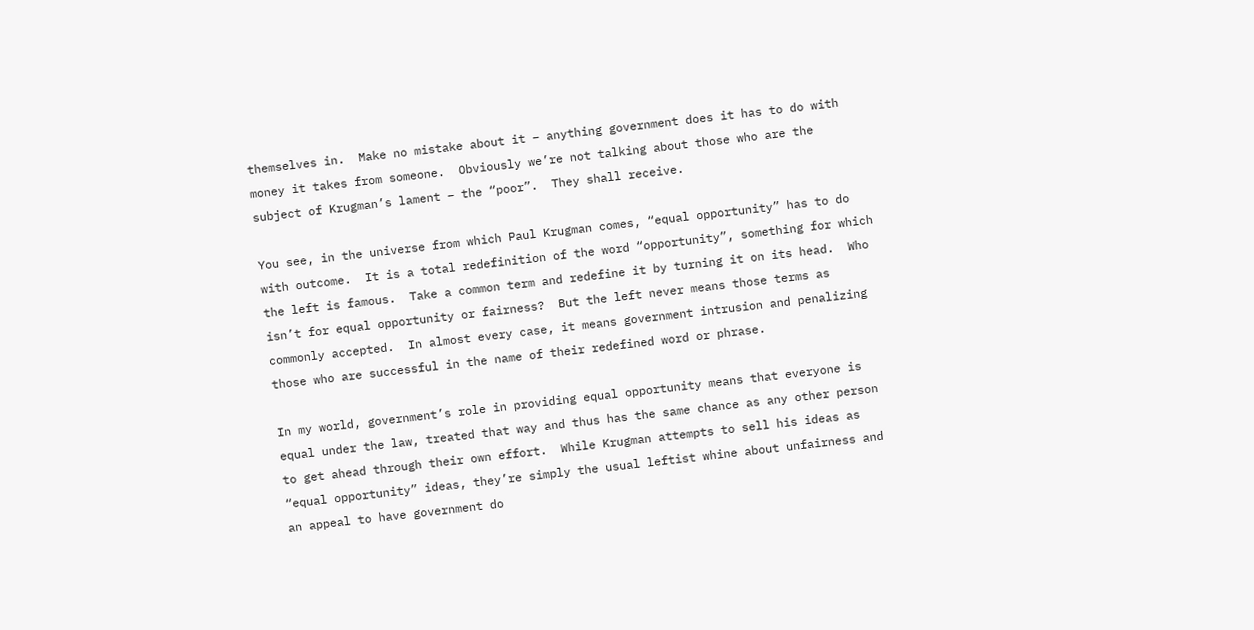themselves in.  Make no mistake about it – anything government does it has to do with money it takes from someone.  Obviously we’re not talking about those who are the subject of Krugman’s lament – the “poor”.  They shall receive.

You see, in the universe from which Paul Krugman comes, “equal opportunity” has to do with outcome.  It is a total redefinition of the word “opportunity”, something for which the left is famous.  Take a common term and redefine it by turning it on its head.  Who isn’t for equal opportunity or fairness?  But the left never means those terms as commonly accepted.  In almost every case, it means government intrusion and penalizing those who are successful in the name of their redefined word or phrase.

In my world, government’s role in providing equal opportunity means that everyone is equal under the law, treated that way and thus has the same chance as any other person to get ahead through their own effort.  While Krugman attempts to sell his ideas as “equal opportunity” ideas, they’re simply the usual leftist whine about unfairness and an appeal to have government do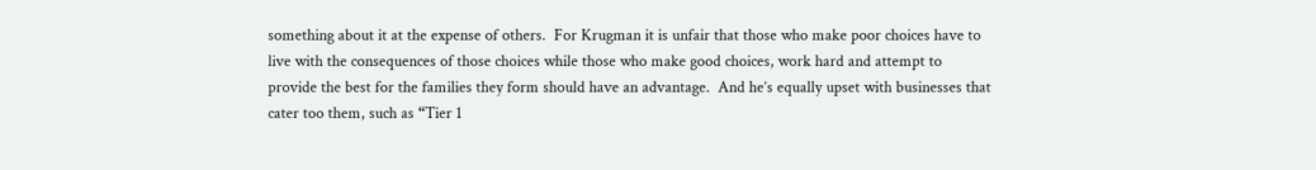something about it at the expense of others.  For Krugman it is unfair that those who make poor choices have to live with the consequences of those choices while those who make good choices, work hard and attempt to provide the best for the families they form should have an advantage.  And he’s equally upset with businesses that cater too them, such as “Tier 1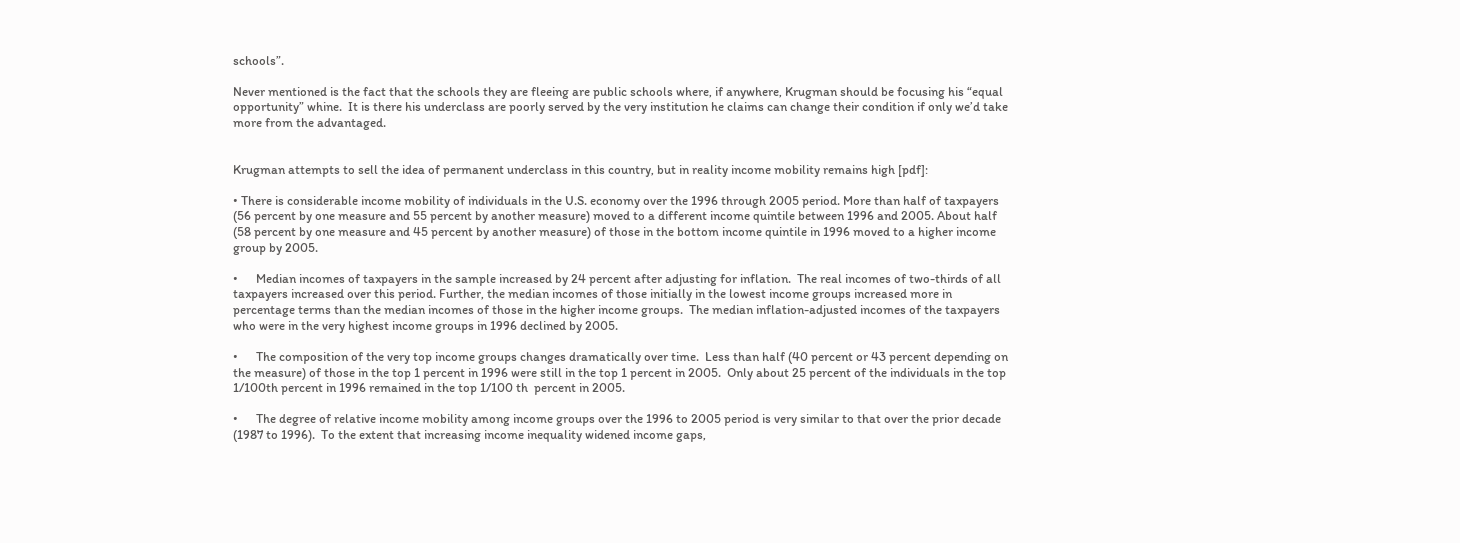schools”.

Never mentioned is the fact that the schools they are fleeing are public schools where, if anywhere, Krugman should be focusing his “equal opportunity” whine.  It is there his underclass are poorly served by the very institution he claims can change their condition if only we’d take more from the advantaged.


Krugman attempts to sell the idea of permanent underclass in this country, but in reality income mobility remains high [pdf]:

• There is considerable income mobility of individuals in the U.S. economy over the 1996 through 2005 period. More than half of taxpayers (56 percent by one measure and 55 percent by another measure) moved to a different income quintile between 1996 and 2005. About half (58 percent by one measure and 45 percent by another measure) of those in the bottom income quintile in 1996 moved to a higher income group by 2005.

•      Median incomes of taxpayers in the sample increased by 24 percent after adjusting for inflation.  The real incomes of two-thirds of all taxpayers increased over this period. Further, the median incomes of those initially in the lowest income groups increased more in percentage terms than the median incomes of those in the higher income groups.  The median inflation-adjusted incomes of the taxpayers who were in the very highest income groups in 1996 declined by 2005.

•      The composition of the very top income groups changes dramatically over time.  Less than half (40 percent or 43 percent depending on the measure) of those in the top 1 percent in 1996 were still in the top 1 percent in 2005.  Only about 25 percent of the individuals in the top 1/100th percent in 1996 remained in the top 1/100 th  percent in 2005.

•      The degree of relative income mobility among income groups over the 1996 to 2005 period is very similar to that over the prior decade (1987 to 1996).  To the extent that increasing income inequality widened income gaps,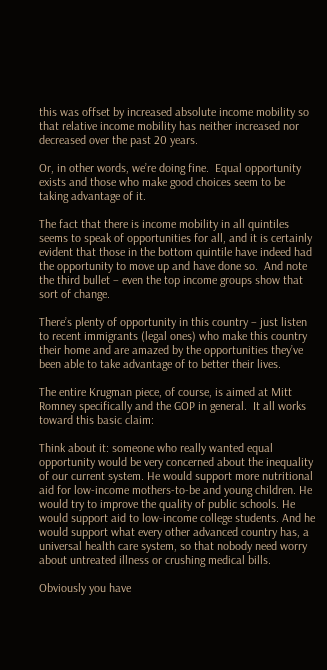this was offset by increased absolute income mobility so that relative income mobility has neither increased nor decreased over the past 20 years.

Or, in other words, we’re doing fine.  Equal opportunity exists and those who make good choices seem to be taking advantage of it.

The fact that there is income mobility in all quintiles seems to speak of opportunities for all, and it is certainly evident that those in the bottom quintile have indeed had the opportunity to move up and have done so.  And note the third bullet – even the top income groups show that sort of change.

There’s plenty of opportunity in this country – just listen to recent immigrants (legal ones) who make this country their home and are amazed by the opportunities they’ve been able to take advantage of to better their lives.

The entire Krugman piece, of course, is aimed at Mitt Romney specifically and the GOP in general.  It all works toward this basic claim:

Think about it: someone who really wanted equal opportunity would be very concerned about the inequality of our current system. He would support more nutritional aid for low-income mothers-to-be and young children. He would try to improve the quality of public schools. He would support aid to low-income college students. And he would support what every other advanced country has, a universal health care system, so that nobody need worry about untreated illness or crushing medical bills.

Obviously you have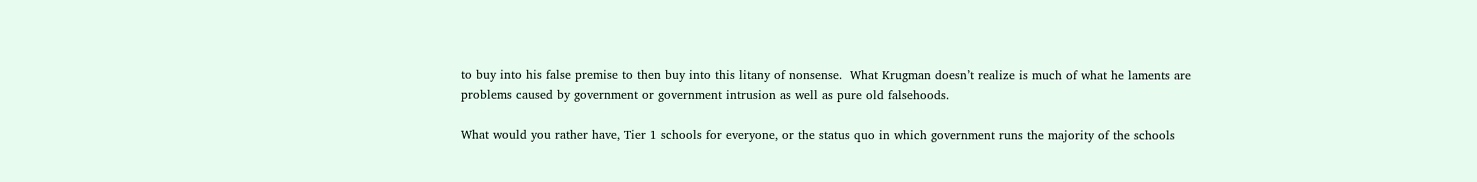to buy into his false premise to then buy into this litany of nonsense.  What Krugman doesn’t realize is much of what he laments are problems caused by government or government intrusion as well as pure old falsehoods.

What would you rather have, Tier 1 schools for everyone, or the status quo in which government runs the majority of the schools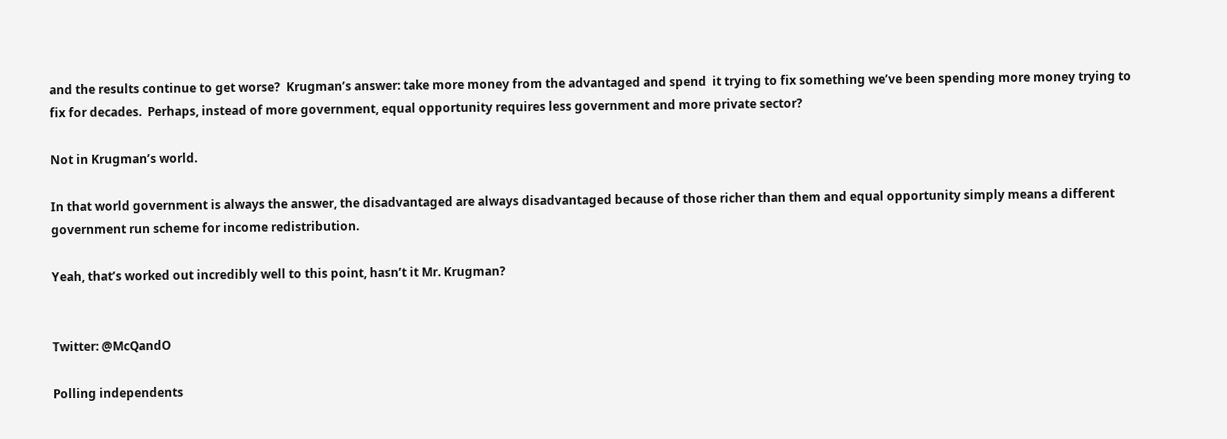and the results continue to get worse?  Krugman’s answer: take more money from the advantaged and spend  it trying to fix something we’ve been spending more money trying to fix for decades.  Perhaps, instead of more government, equal opportunity requires less government and more private sector?

Not in Krugman’s world.

In that world government is always the answer, the disadvantaged are always disadvantaged because of those richer than them and equal opportunity simply means a different government run scheme for income redistribution.

Yeah, that’s worked out incredibly well to this point, hasn’t it Mr. Krugman?


Twitter: @McQandO

Polling independents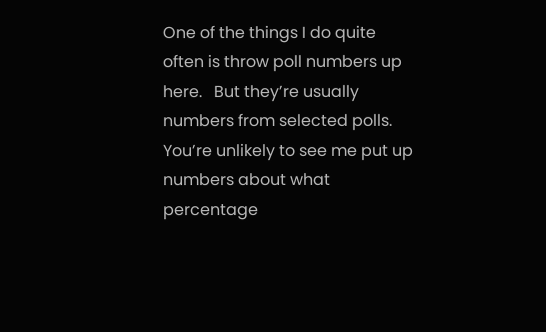One of the things I do quite often is throw poll numbers up here.   But they’re usually numbers from selected polls.  You’re unlikely to see me put up numbers about what percentage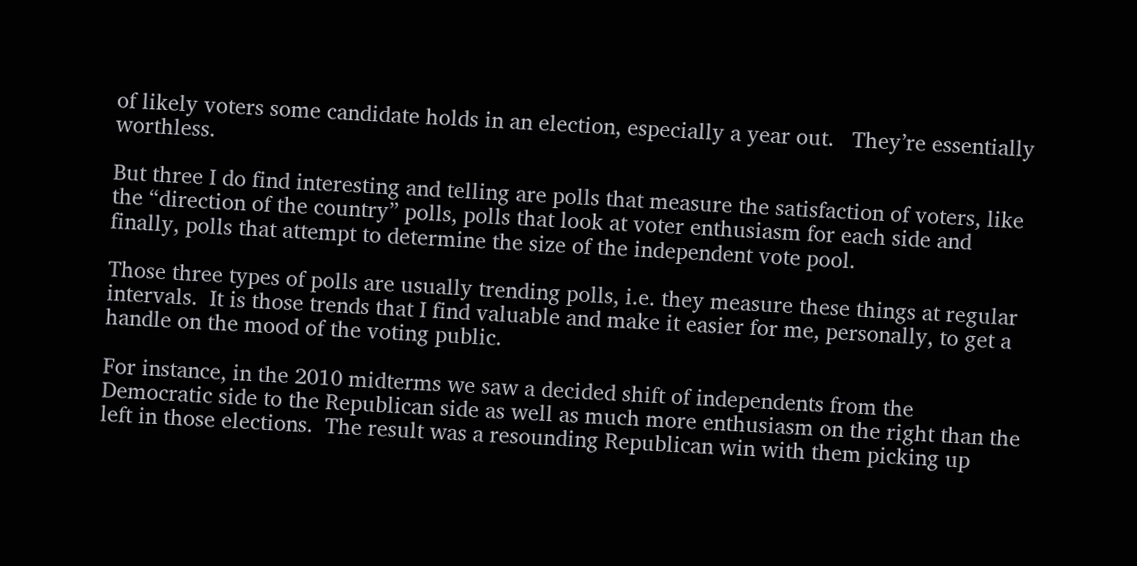of likely voters some candidate holds in an election, especially a year out.   They’re essentially worthless.

But three I do find interesting and telling are polls that measure the satisfaction of voters, like the “direction of the country” polls, polls that look at voter enthusiasm for each side and finally, polls that attempt to determine the size of the independent vote pool.

Those three types of polls are usually trending polls, i.e. they measure these things at regular intervals.  It is those trends that I find valuable and make it easier for me, personally, to get a handle on the mood of the voting public.

For instance, in the 2010 midterms we saw a decided shift of independents from the Democratic side to the Republican side as well as much more enthusiasm on the right than the left in those elections.  The result was a resounding Republican win with them picking up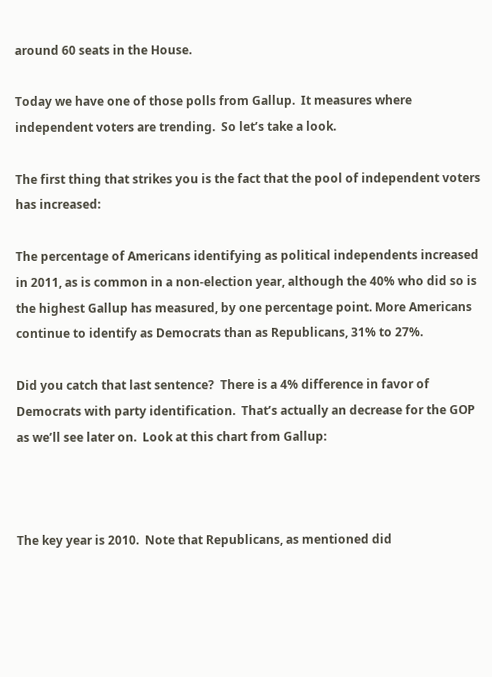around 60 seats in the House.

Today we have one of those polls from Gallup.  It measures where independent voters are trending.  So let’s take a look.

The first thing that strikes you is the fact that the pool of independent voters has increased:

The percentage of Americans identifying as political independents increased in 2011, as is common in a non-election year, although the 40% who did so is the highest Gallup has measured, by one percentage point. More Americans continue to identify as Democrats than as Republicans, 31% to 27%.

Did you catch that last sentence?  There is a 4% difference in favor of Democrats with party identification.  That’s actually an decrease for the GOP as we’ll see later on.  Look at this chart from Gallup:



The key year is 2010.  Note that Republicans, as mentioned did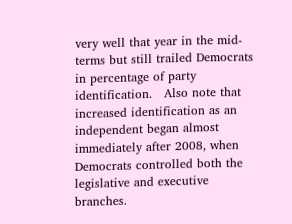very well that year in the mid-terms but still trailed Democrats in percentage of party identification.   Also note that increased identification as an independent began almost immediately after 2008, when Democrats controlled both the legislative and executive branches.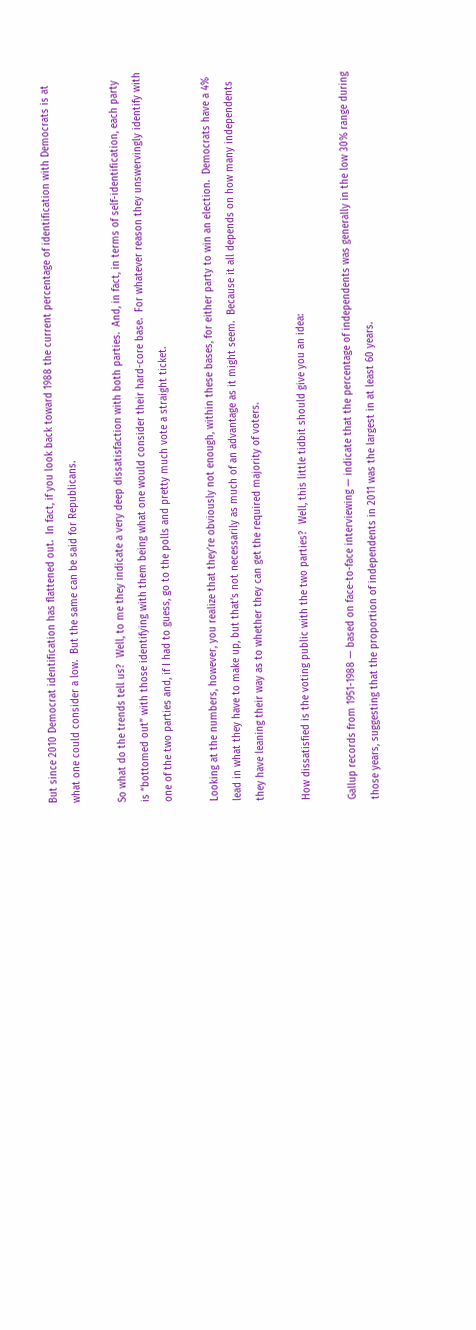But since 2010 Democrat identification has flattened out.  In fact, if you look back toward 1988 the current percentage of identification with Democrats is at what one could consider a low.  But the same can be said for Republicans.

So what do the trends tell us?  Well, to me they indicate a very deep dissatisfaction with both parties.  And, in fact, in terms of self-identification, each party is “bottomed out” with those identifying with them being what one would consider their hard-core base.  For whatever reason they unswervingly identify with one of the two parties and, if I had to guess, go to the polls and pretty much vote a straight ticket.

Looking at the numbers, however, you realize that they’re obviously not enough, within these bases, for either party to win an election.  Democrats have a 4% lead in what they have to make up, but that’s not necessarily as much of an advantage as it might seem.  Because it all depends on how many independents they have leaning their way as to whether they can get the required majority of voters.

How dissatisfied is the voting public with the two parties?  Well, this little tidbit should give you an idea:

Gallup records from 1951-1988 — based on face-to-face interviewing — indicate that the percentage of independents was generally in the low 30% range during those years, suggesting that the proportion of independents in 2011 was the largest in at least 60 years.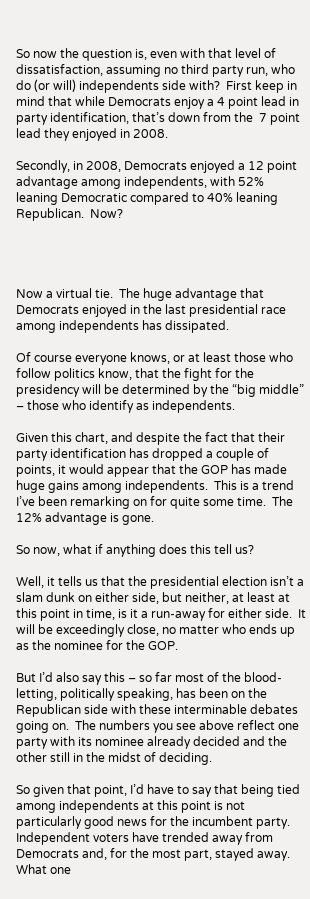So now the question is, even with that level of dissatisfaction, assuming no third party run, who do (or will) independents side with?  First keep in mind that while Democrats enjoy a 4 point lead in party identification, that’s down from the  7 point lead they enjoyed in 2008.

Secondly, in 2008, Democrats enjoyed a 12 point advantage among independents, with 52% leaning Democratic compared to 40% leaning Republican.  Now?




Now a virtual tie.  The huge advantage that Democrats enjoyed in the last presidential race among independents has dissipated.

Of course everyone knows, or at least those who follow politics know, that the fight for the presidency will be determined by the “big middle” – those who identify as independents.

Given this chart, and despite the fact that their party identification has dropped a couple of points, it would appear that the GOP has made huge gains among independents.  This is a trend I’ve been remarking on for quite some time.  The 12% advantage is gone.

So now, what if anything does this tell us?

Well, it tells us that the presidential election isn’t a slam dunk on either side, but neither, at least at this point in time, is it a run-away for either side.  It will be exceedingly close, no matter who ends up as the nominee for the GOP.

But I’d also say this – so far most of the blood-letting, politically speaking, has been on the Republican side with these interminable debates going on.  The numbers you see above reflect one party with its nominee already decided and the other still in the midst of deciding.

So given that point, I’d have to say that being tied among independents at this point is not particularly good news for the incumbent party.  Independent voters have trended away from Democrats and, for the most part, stayed away.   What one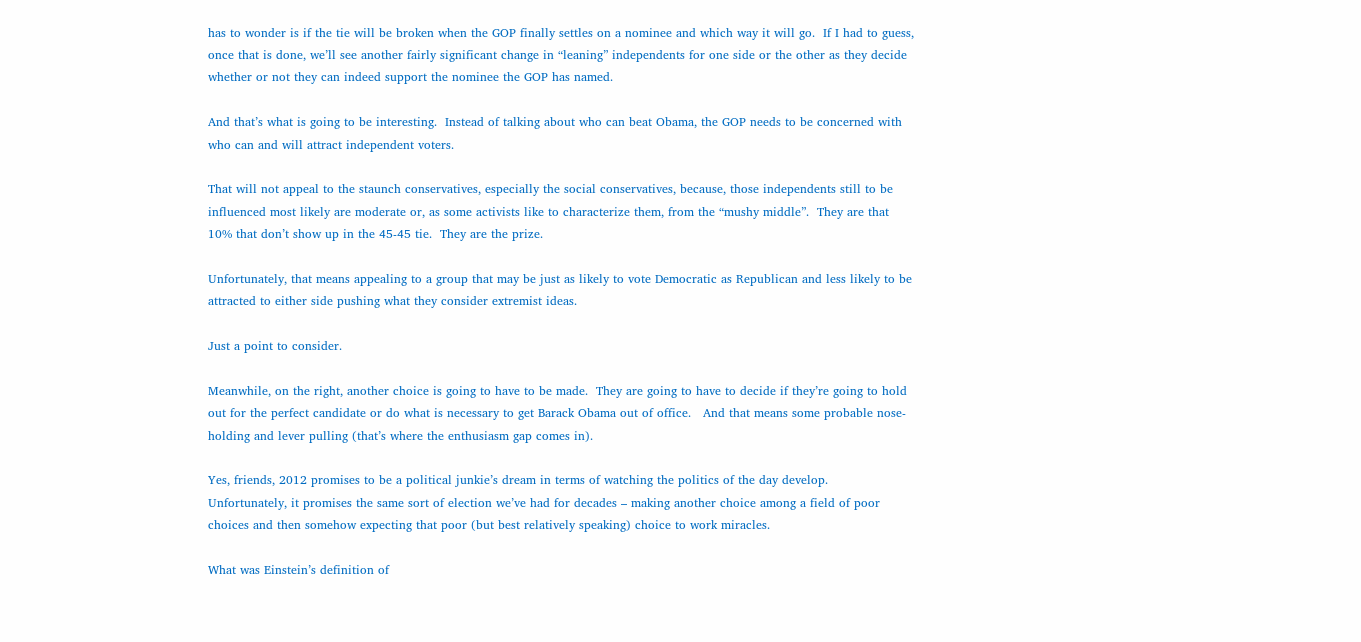has to wonder is if the tie will be broken when the GOP finally settles on a nominee and which way it will go.  If I had to guess, once that is done, we’ll see another fairly significant change in “leaning” independents for one side or the other as they decide whether or not they can indeed support the nominee the GOP has named.

And that’s what is going to be interesting.  Instead of talking about who can beat Obama, the GOP needs to be concerned with who can and will attract independent voters.

That will not appeal to the staunch conservatives, especially the social conservatives, because, those independents still to be influenced most likely are moderate or, as some activists like to characterize them, from the “mushy middle”.  They are that 10% that don’t show up in the 45-45 tie.  They are the prize.

Unfortunately, that means appealing to a group that may be just as likely to vote Democratic as Republican and less likely to be attracted to either side pushing what they consider extremist ideas.

Just a point to consider.

Meanwhile, on the right, another choice is going to have to be made.  They are going to have to decide if they’re going to hold out for the perfect candidate or do what is necessary to get Barack Obama out of office.   And that means some probable nose-holding and lever pulling (that’s where the enthusiasm gap comes in).

Yes, friends, 2012 promises to be a political junkie’s dream in terms of watching the politics of the day develop.  Unfortunately, it promises the same sort of election we’ve had for decades – making another choice among a field of poor choices and then somehow expecting that poor (but best relatively speaking) choice to work miracles.

What was Einstein’s definition of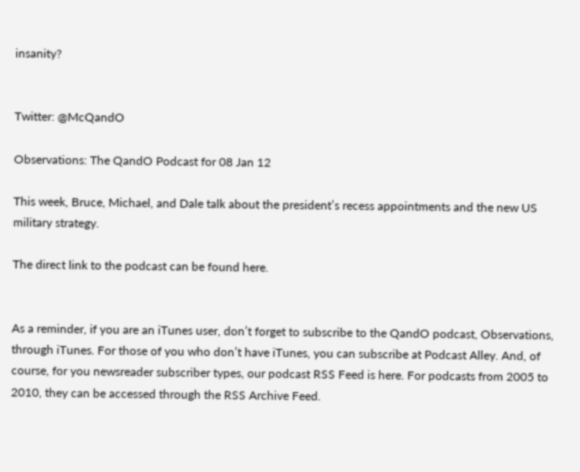insanity?


Twitter: @McQandO

Observations: The QandO Podcast for 08 Jan 12

This week, Bruce, Michael, and Dale talk about the president’s recess appointments and the new US military strategy.

The direct link to the podcast can be found here.


As a reminder, if you are an iTunes user, don’t forget to subscribe to the QandO podcast, Observations, through iTunes. For those of you who don’t have iTunes, you can subscribe at Podcast Alley. And, of course, for you newsreader subscriber types, our podcast RSS Feed is here. For podcasts from 2005 to 2010, they can be accessed through the RSS Archive Feed.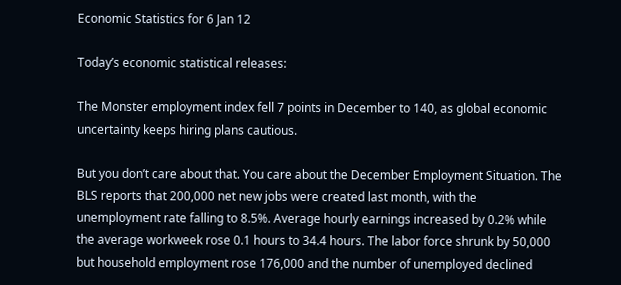Economic Statistics for 6 Jan 12

Today’s economic statistical releases:

The Monster employment index fell 7 points in December to 140, as global economic uncertainty keeps hiring plans cautious.

But you don’t care about that. You care about the December Employment Situation. The BLS reports that 200,000 net new jobs were created last month, with the unemployment rate falling to 8.5%. Average hourly earnings increased by 0.2% while the average workweek rose 0.1 hours to 34.4 hours. The labor force shrunk by 50,000 but household employment rose 176,000 and the number of unemployed declined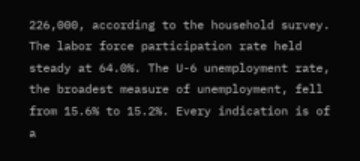226,000, according to the household survey. The labor force participation rate held steady at 64.0%. The U-6 unemployment rate, the broadest measure of unemployment, fell from 15.6% to 15.2%. Every indication is of a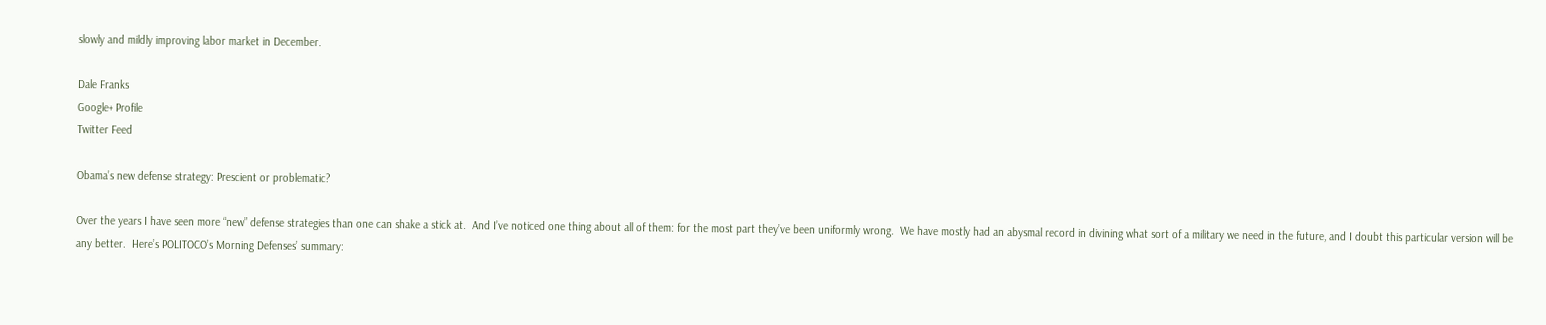slowly and mildly improving labor market in December.

Dale Franks
Google+ Profile
Twitter Feed

Obama’s new defense strategy: Prescient or problematic?

Over the years I have seen more “new” defense strategies than one can shake a stick at.  And I’ve noticed one thing about all of them: for the most part they’ve been uniformly wrong.  We have mostly had an abysmal record in divining what sort of a military we need in the future, and I doubt this particular version will be any better.  Here’s POLITOCO’s Morning Defenses’ summary: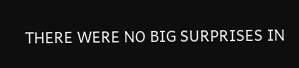THERE WERE NO BIG SURPRISES IN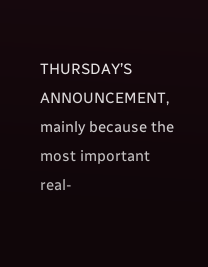THURSDAY’S ANNOUNCEMENT, mainly because the most important real-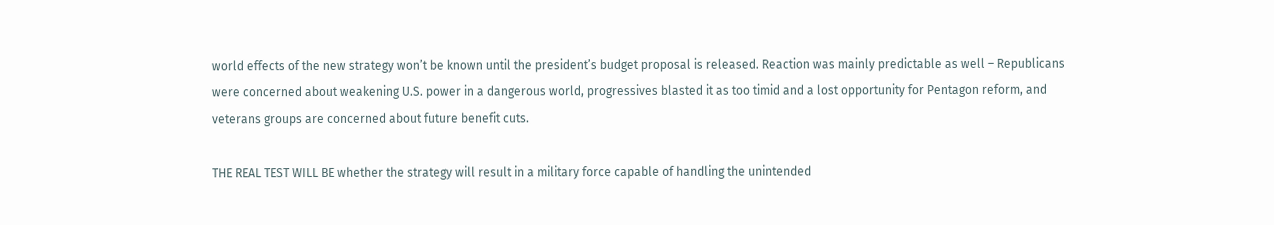world effects of the new strategy won’t be known until the president’s budget proposal is released. Reaction was mainly predictable as well – Republicans were concerned about weakening U.S. power in a dangerous world, progressives blasted it as too timid and a lost opportunity for Pentagon reform, and veterans groups are concerned about future benefit cuts.

THE REAL TEST WILL BE whether the strategy will result in a military force capable of handling the unintended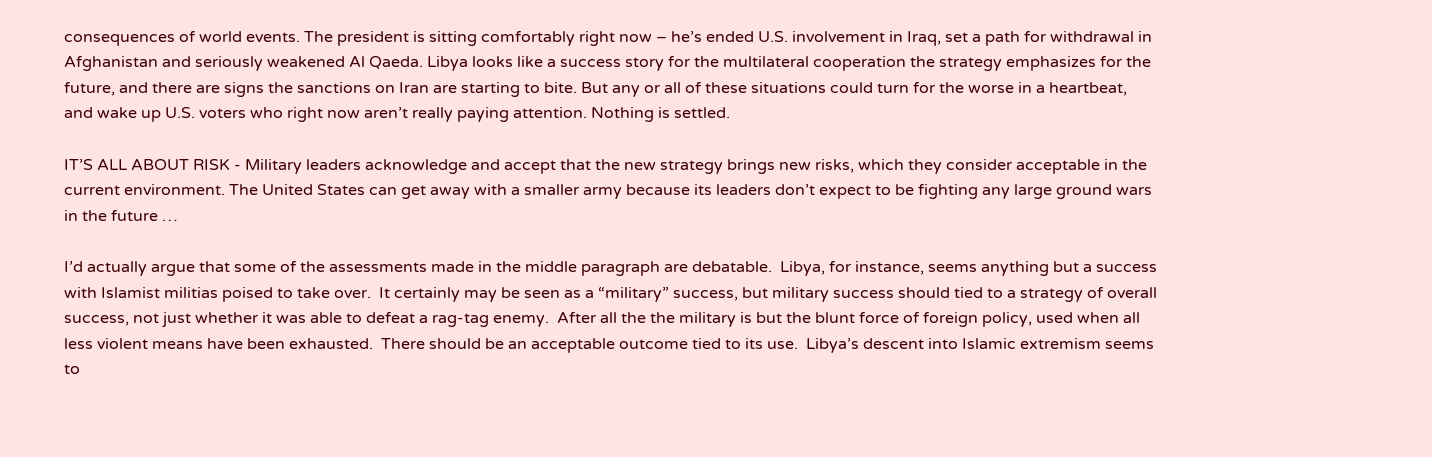consequences of world events. The president is sitting comfortably right now – he’s ended U.S. involvement in Iraq, set a path for withdrawal in Afghanistan and seriously weakened Al Qaeda. Libya looks like a success story for the multilateral cooperation the strategy emphasizes for the future, and there are signs the sanctions on Iran are starting to bite. But any or all of these situations could turn for the worse in a heartbeat, and wake up U.S. voters who right now aren’t really paying attention. Nothing is settled.

IT’S ALL ABOUT RISK - Military leaders acknowledge and accept that the new strategy brings new risks, which they consider acceptable in the current environment. The United States can get away with a smaller army because its leaders don’t expect to be fighting any large ground wars in the future …

I’d actually argue that some of the assessments made in the middle paragraph are debatable.  Libya, for instance, seems anything but a success with Islamist militias poised to take over.  It certainly may be seen as a “military” success, but military success should tied to a strategy of overall success, not just whether it was able to defeat a rag-tag enemy.  After all the the military is but the blunt force of foreign policy, used when all less violent means have been exhausted.  There should be an acceptable outcome tied to its use.  Libya’s descent into Islamic extremism seems to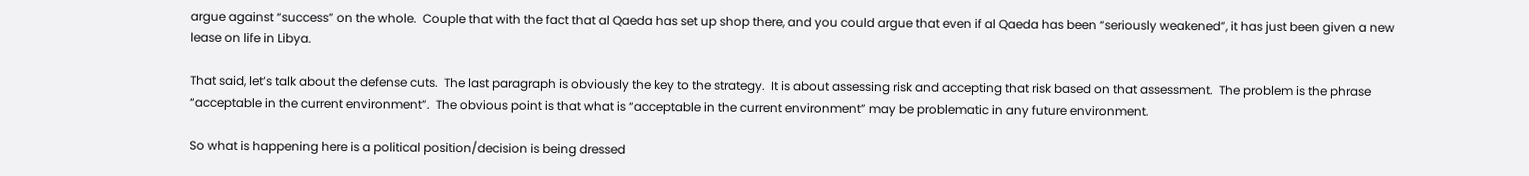argue against “success” on the whole.  Couple that with the fact that al Qaeda has set up shop there, and you could argue that even if al Qaeda has been “seriously weakened”, it has just been given a new lease on life in Libya.

That said, let’s talk about the defense cuts.  The last paragraph is obviously the key to the strategy.  It is about assessing risk and accepting that risk based on that assessment.  The problem is the phrase “acceptable in the current environment”.  The obvious point is that what is “acceptable in the current environment” may be problematic in any future environment.

So what is happening here is a political position/decision is being dressed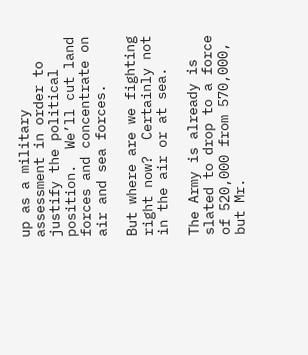up as a military assessment in order to justify the political position.  We’ll cut land forces and concentrate on air and sea forces.

But where are we fighting right now?  Certainly not in the air or at sea.

The Army is already is slated to drop to a force of 520,000 from 570,000, but Mr.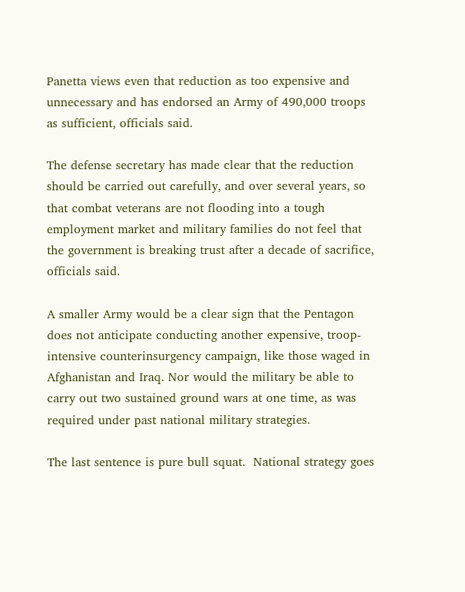Panetta views even that reduction as too expensive and unnecessary and has endorsed an Army of 490,000 troops as sufficient, officials said.

The defense secretary has made clear that the reduction should be carried out carefully, and over several years, so that combat veterans are not flooding into a tough employment market and military families do not feel that the government is breaking trust after a decade of sacrifice, officials said.

A smaller Army would be a clear sign that the Pentagon does not anticipate conducting another expensive, troop-intensive counterinsurgency campaign, like those waged in Afghanistan and Iraq. Nor would the military be able to carry out two sustained ground wars at one time, as was required under past national military strategies.

The last sentence is pure bull squat.  National strategy goes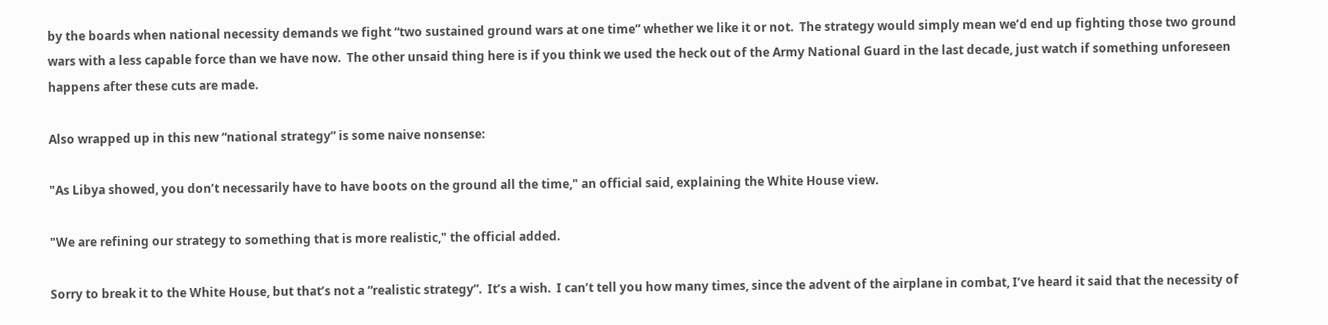by the boards when national necessity demands we fight “two sustained ground wars at one time” whether we like it or not.  The strategy would simply mean we’d end up fighting those two ground wars with a less capable force than we have now.  The other unsaid thing here is if you think we used the heck out of the Army National Guard in the last decade, just watch if something unforeseen happens after these cuts are made.

Also wrapped up in this new “national strategy” is some naive nonsense:

"As Libya showed, you don’t necessarily have to have boots on the ground all the time," an official said, explaining the White House view.

"We are refining our strategy to something that is more realistic," the official added.

Sorry to break it to the White House, but that’s not a “realistic strategy”.  It’s a wish.  I can’t tell you how many times, since the advent of the airplane in combat, I’ve heard it said that the necessity of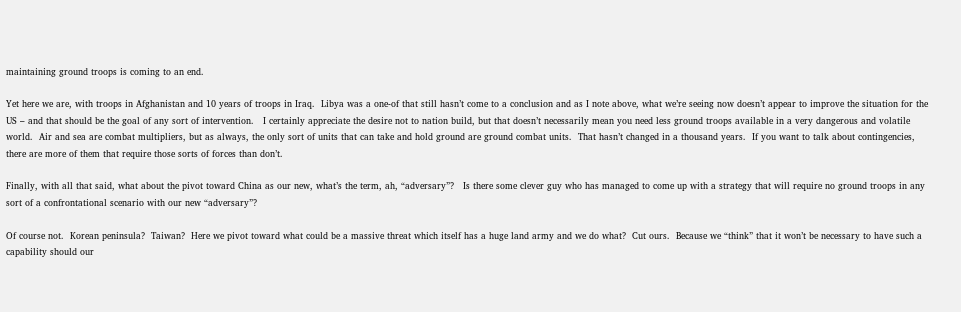maintaining ground troops is coming to an end.

Yet here we are, with troops in Afghanistan and 10 years of troops in Iraq.  Libya was a one-of that still hasn’t come to a conclusion and as I note above, what we’re seeing now doesn’t appear to improve the situation for the US – and that should be the goal of any sort of intervention.   I certainly appreciate the desire not to nation build, but that doesn’t necessarily mean you need less ground troops available in a very dangerous and volatile world.  Air and sea are combat multipliers, but as always, the only sort of units that can take and hold ground are ground combat units.  That hasn’t changed in a thousand years.  If you want to talk about contingencies, there are more of them that require those sorts of forces than don’t.

Finally, with all that said, what about the pivot toward China as our new, what’s the term, ah, “adversary”?   Is there some clever guy who has managed to come up with a strategy that will require no ground troops in any sort of a confrontational scenario with our new “adversary”?

Of course not.  Korean peninsula?  Taiwan?  Here we pivot toward what could be a massive threat which itself has a huge land army and we do what?  Cut ours.  Because we “think” that it won’t be necessary to have such a capability should our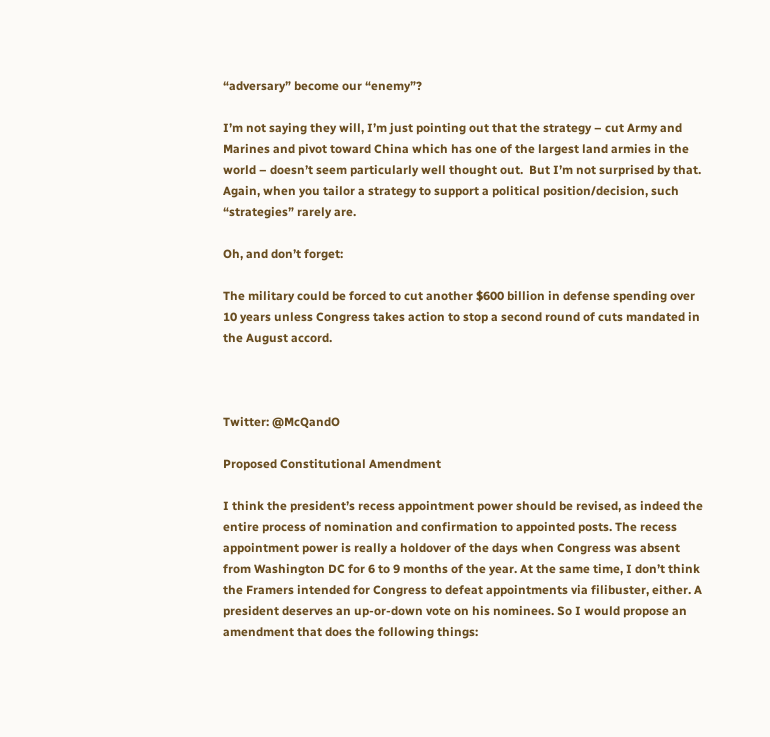“adversary” become our “enemy”?

I’m not saying they will, I’m just pointing out that the strategy – cut Army and Marines and pivot toward China which has one of the largest land armies in the world – doesn’t seem particularly well thought out.  But I’m not surprised by that.  Again, when you tailor a strategy to support a political position/decision, such “strategies” rarely are.

Oh, and don’t forget:

The military could be forced to cut another $600 billion in defense spending over 10 years unless Congress takes action to stop a second round of cuts mandated in the August accord.



Twitter: @McQandO

Proposed Constitutional Amendment

I think the president’s recess appointment power should be revised, as indeed the entire process of nomination and confirmation to appointed posts. The recess appointment power is really a holdover of the days when Congress was absent from Washington DC for 6 to 9 months of the year. At the same time, I don’t think the Framers intended for Congress to defeat appointments via filibuster, either. A president deserves an up-or-down vote on his nominees. So I would propose an amendment that does the following things: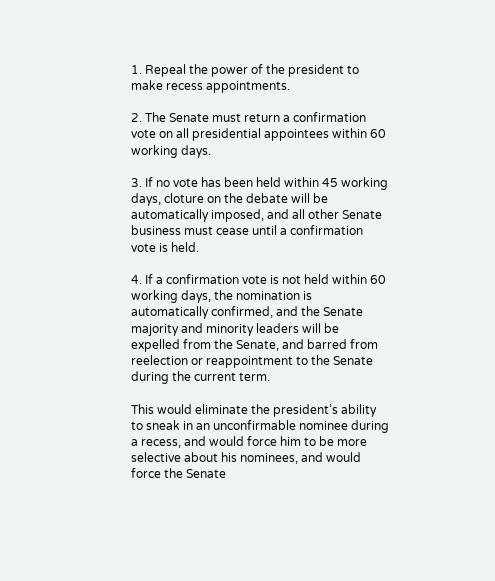1. Repeal the power of the president to make recess appointments.

2. The Senate must return a confirmation vote on all presidential appointees within 60 working days.

3. If no vote has been held within 45 working days, cloture on the debate will be automatically imposed, and all other Senate business must cease until a confirmation vote is held.

4. If a confirmation vote is not held within 60 working days, the nomination is automatically confirmed, and the Senate majority and minority leaders will be expelled from the Senate, and barred from reelection or reappointment to the Senate during the current term.

This would eliminate the president’s ability to sneak in an unconfirmable nominee during a recess, and would force him to be more selective about his nominees, and would force the Senate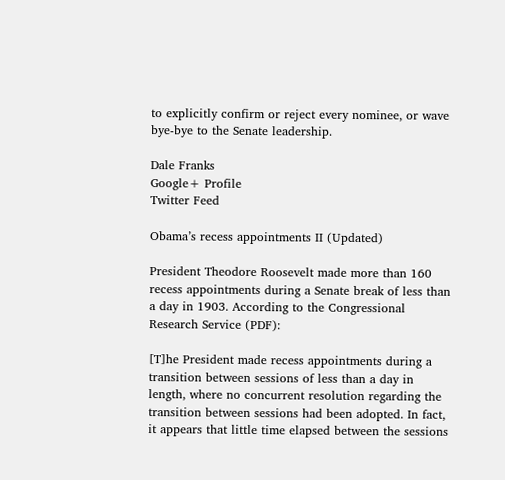to explicitly confirm or reject every nominee, or wave bye-bye to the Senate leadership.

Dale Franks
Google+ Profile
Twitter Feed

Obama’s recess appointments II (Updated)

President Theodore Roosevelt made more than 160 recess appointments during a Senate break of less than a day in 1903. According to the Congressional Research Service (PDF):

[T]he President made recess appointments during a transition between sessions of less than a day in length, where no concurrent resolution regarding the transition between sessions had been adopted. In fact, it appears that little time elapsed between the sessions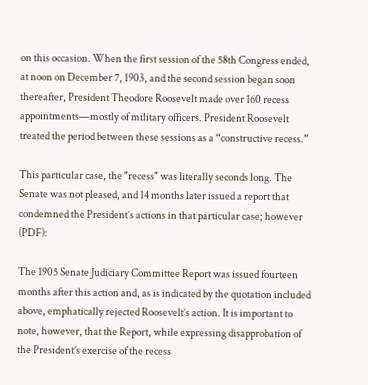on this occasion. When the first session of the 58th Congress ended, at noon on December 7, 1903, and the second session began soon thereafter, President Theodore Roosevelt made over 160 recess appointments—mostly of military officers. President Roosevelt treated the period between these sessions as a “constructive recess.”

This particular case, the "recess" was literally seconds long. The Senate was not pleased, and 14 months later issued a report that condemned the President’s actions in that particular case; however (PDF):

The 1905 Senate Judiciary Committee Report was issued fourteen months after this action and, as is indicated by the quotation included above, emphatically rejected Roosevelt’s action. It is important to note, however, that the Report, while expressing disapprobation of the President’s exercise of the recess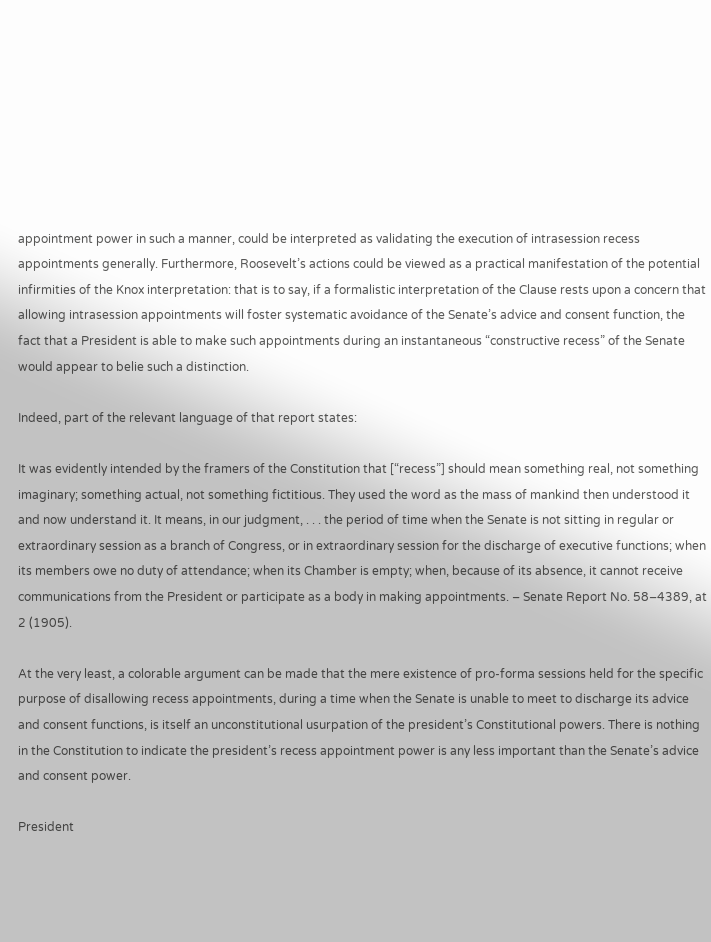appointment power in such a manner, could be interpreted as validating the execution of intrasession recess appointments generally. Furthermore, Roosevelt’s actions could be viewed as a practical manifestation of the potential infirmities of the Knox interpretation: that is to say, if a formalistic interpretation of the Clause rests upon a concern that allowing intrasession appointments will foster systematic avoidance of the Senate’s advice and consent function, the fact that a President is able to make such appointments during an instantaneous “constructive recess” of the Senate would appear to belie such a distinction.

Indeed, part of the relevant language of that report states:

It was evidently intended by the framers of the Constitution that [“recess”] should mean something real, not something imaginary; something actual, not something fictitious. They used the word as the mass of mankind then understood it and now understand it. It means, in our judgment, . . . the period of time when the Senate is not sitting in regular or extraordinary session as a branch of Congress, or in extraordinary session for the discharge of executive functions; when its members owe no duty of attendance; when its Chamber is empty; when, because of its absence, it cannot receive communications from the President or participate as a body in making appointments. – Senate Report No. 58–4389, at 2 (1905).

At the very least, a colorable argument can be made that the mere existence of pro-forma sessions held for the specific purpose of disallowing recess appointments, during a time when the Senate is unable to meet to discharge its advice and consent functions, is itself an unconstitutional usurpation of the president’s Constitutional powers. There is nothing in the Constitution to indicate the president’s recess appointment power is any less important than the Senate’s advice and consent power.

President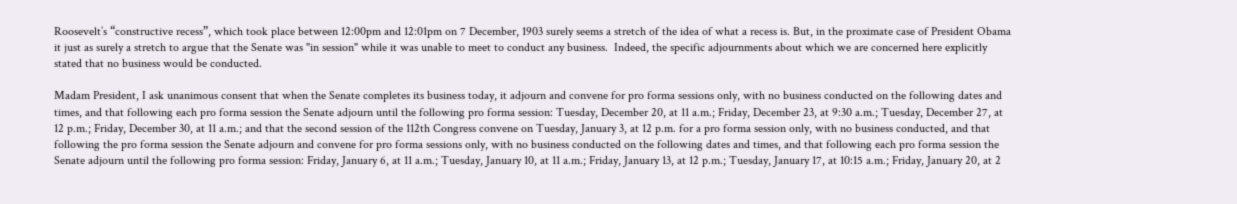Roosevelt’s “constructive recess”, which took place between 12:00pm and 12:01pm on 7 December, 1903 surely seems a stretch of the idea of what a recess is. But, in the proximate case of President Obama it just as surely a stretch to argue that the Senate was "in session" while it was unable to meet to conduct any business.  Indeed, the specific adjournments about which we are concerned here explicitly stated that no business would be conducted.

Madam President, I ask unanimous consent that when the Senate completes its business today, it adjourn and convene for pro forma sessions only, with no business conducted on the following dates and times, and that following each pro forma session the Senate adjourn until the following pro forma session: Tuesday, December 20, at 11 a.m.; Friday, December 23, at 9:30 a.m.; Tuesday, December 27, at 12 p.m.; Friday, December 30, at 11 a.m.; and that the second session of the 112th Congress convene on Tuesday, January 3, at 12 p.m. for a pro forma session only, with no business conducted, and that following the pro forma session the Senate adjourn and convene for pro forma sessions only, with no business conducted on the following dates and times, and that following each pro forma session the Senate adjourn until the following pro forma session: Friday, January 6, at 11 a.m.; Tuesday, January 10, at 11 a.m.; Friday, January 13, at 12 p.m.; Tuesday, January 17, at 10:15 a.m.; Friday, January 20, at 2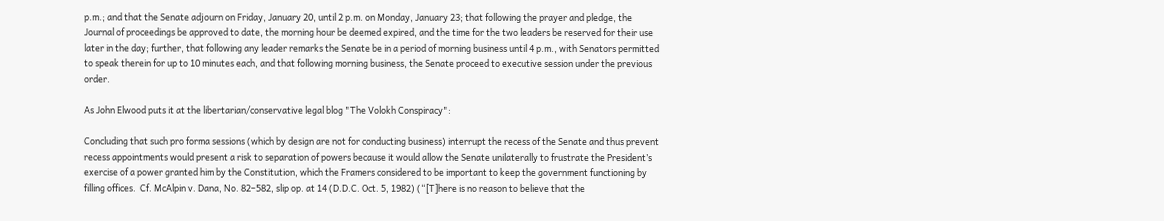p.m.; and that the Senate adjourn on Friday, January 20, until 2 p.m. on Monday, January 23; that following the prayer and pledge, the Journal of proceedings be approved to date, the morning hour be deemed expired, and the time for the two leaders be reserved for their use later in the day; further, that following any leader remarks the Senate be in a period of morning business until 4 p.m., with Senators permitted to speak therein for up to 10 minutes each, and that following morning business, the Senate proceed to executive session under the previous order.

As John Elwood puts it at the libertarian/conservative legal blog "The Volokh Conspiracy":

Concluding that such pro forma sessions (which by design are not for conducting business) interrupt the recess of the Senate and thus prevent recess appointments would present a risk to separation of powers because it would allow the Senate unilaterally to frustrate the President’s exercise of a power granted him by the Constitution, which the Framers considered to be important to keep the government functioning by filling offices.  Cf. McAlpin v. Dana, No. 82–582, slip op. at 14 (D.D.C. Oct. 5, 1982) (“[T]here is no reason to believe that the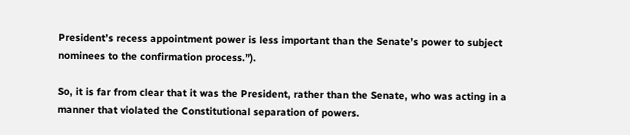President’s recess appointment power is less important than the Senate’s power to subject nominees to the confirmation process.”).

So, it is far from clear that it was the President, rather than the Senate, who was acting in a manner that violated the Constitutional separation of powers.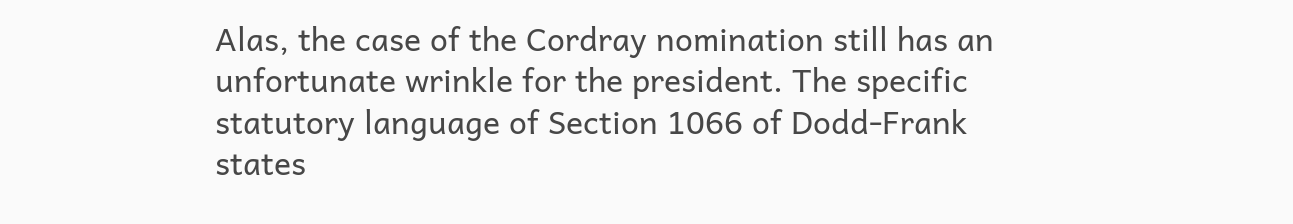Alas, the case of the Cordray nomination still has an unfortunate wrinkle for the president. The specific statutory language of Section 1066 of Dodd-Frank states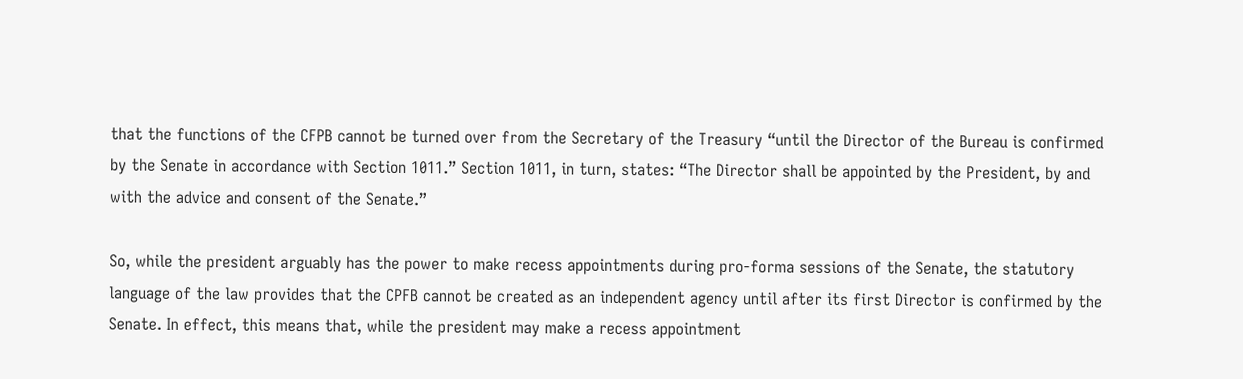that the functions of the CFPB cannot be turned over from the Secretary of the Treasury “until the Director of the Bureau is confirmed by the Senate in accordance with Section 1011.” Section 1011, in turn, states: “The Director shall be appointed by the President, by and with the advice and consent of the Senate.”

So, while the president arguably has the power to make recess appointments during pro-forma sessions of the Senate, the statutory language of the law provides that the CPFB cannot be created as an independent agency until after its first Director is confirmed by the Senate. In effect, this means that, while the president may make a recess appointment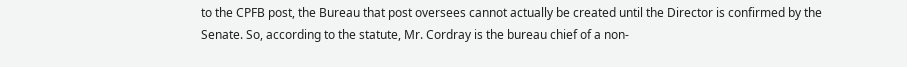to the CPFB post, the Bureau that post oversees cannot actually be created until the Director is confirmed by the Senate. So, according to the statute, Mr. Cordray is the bureau chief of a non-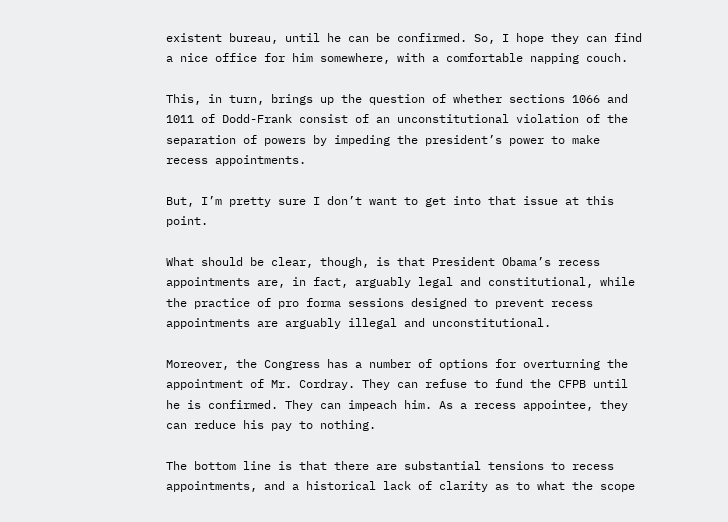existent bureau, until he can be confirmed. So, I hope they can find a nice office for him somewhere, with a comfortable napping couch.

This, in turn, brings up the question of whether sections 1066 and 1011 of Dodd-Frank consist of an unconstitutional violation of the separation of powers by impeding the president’s power to make recess appointments.

But, I’m pretty sure I don’t want to get into that issue at this point.

What should be clear, though, is that President Obama’s recess appointments are, in fact, arguably legal and constitutional, while the practice of pro forma sessions designed to prevent recess appointments are arguably illegal and unconstitutional.

Moreover, the Congress has a number of options for overturning the appointment of Mr. Cordray. They can refuse to fund the CFPB until he is confirmed. They can impeach him. As a recess appointee, they can reduce his pay to nothing.

The bottom line is that there are substantial tensions to recess appointments, and a historical lack of clarity as to what the scope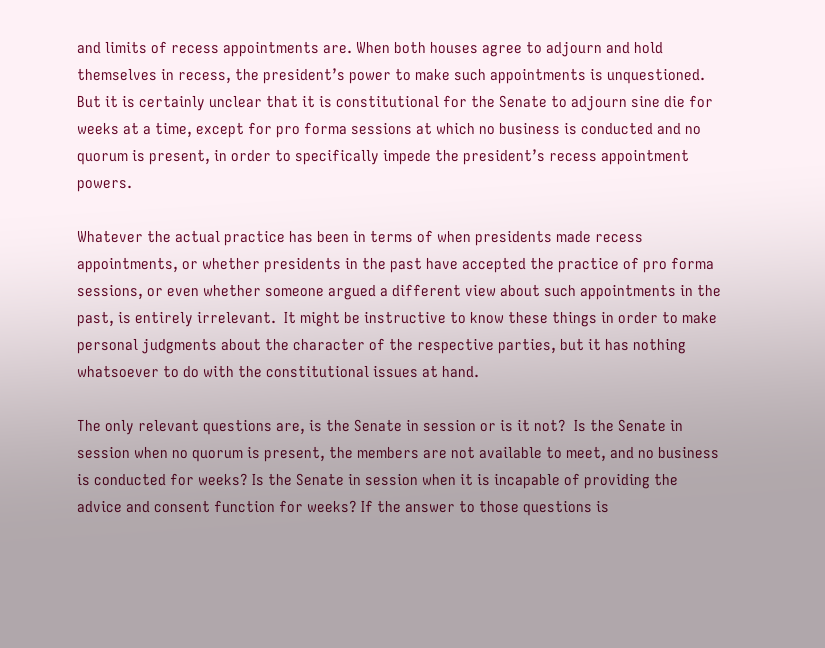and limits of recess appointments are. When both houses agree to adjourn and hold themselves in recess, the president’s power to make such appointments is unquestioned. But it is certainly unclear that it is constitutional for the Senate to adjourn sine die for weeks at a time, except for pro forma sessions at which no business is conducted and no quorum is present, in order to specifically impede the president’s recess appointment powers.

Whatever the actual practice has been in terms of when presidents made recess appointments, or whether presidents in the past have accepted the practice of pro forma sessions, or even whether someone argued a different view about such appointments in the past, is entirely irrelevant.  It might be instructive to know these things in order to make personal judgments about the character of the respective parties, but it has nothing whatsoever to do with the constitutional issues at hand.

The only relevant questions are, is the Senate in session or is it not?  Is the Senate in session when no quorum is present, the members are not available to meet, and no business is conducted for weeks? Is the Senate in session when it is incapable of providing the advice and consent function for weeks? If the answer to those questions is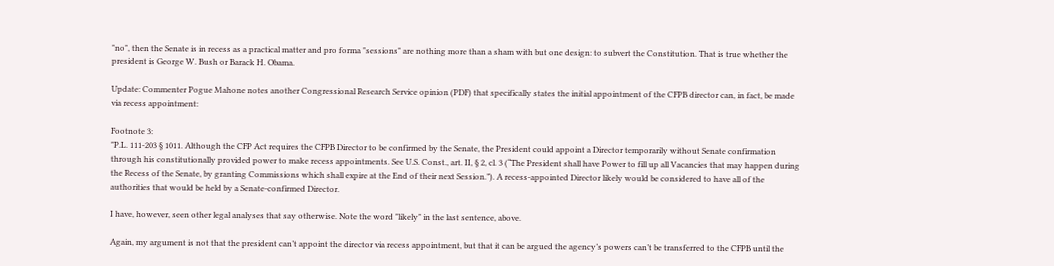"no", then the Senate is in recess as a practical matter and pro forma "sessions" are nothing more than a sham with but one design: to subvert the Constitution. That is true whether the president is George W. Bush or Barack H. Obama.

Update: Commenter Pogue Mahone notes another Congressional Research Service opinion (PDF) that specifically states the initial appointment of the CFPB director can, in fact, be made via recess appointment:

Footnote 3:
"P.L. 111-203 § 1011. Although the CFP Act requires the CFPB Director to be confirmed by the Senate, the President could appoint a Director temporarily without Senate confirmation through his constitutionally provided power to make recess appointments. See U.S. Const., art. II, § 2, cl. 3 (“The President shall have Power to fill up all Vacancies that may happen during the Recess of the Senate, by granting Commissions which shall expire at the End of their next Session.”). A recess-appointed Director likely would be considered to have all of the authorities that would be held by a Senate-confirmed Director.

I have, however, seen other legal analyses that say otherwise. Note the word "likely" in the last sentence, above.

Again, my argument is not that the president can’t appoint the director via recess appointment, but that it can be argued the agency’s powers can’t be transferred to the CFPB until the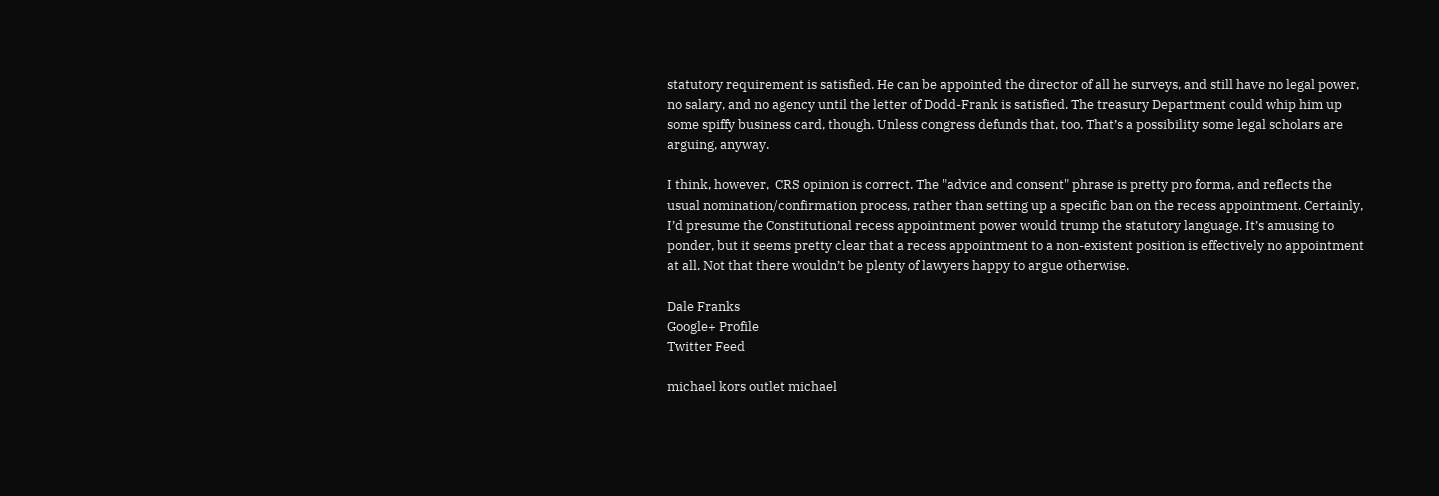statutory requirement is satisfied. He can be appointed the director of all he surveys, and still have no legal power, no salary, and no agency until the letter of Dodd-Frank is satisfied. The treasury Department could whip him up some spiffy business card, though. Unless congress defunds that, too. That’s a possibility some legal scholars are arguing, anyway.

I think, however,  CRS opinion is correct. The "advice and consent" phrase is pretty pro forma, and reflects the usual nomination/confirmation process, rather than setting up a specific ban on the recess appointment. Certainly, I’d presume the Constitutional recess appointment power would trump the statutory language. It’s amusing to ponder, but it seems pretty clear that a recess appointment to a non-existent position is effectively no appointment at all. Not that there wouldn’t be plenty of lawyers happy to argue otherwise.

Dale Franks
Google+ Profile
Twitter Feed

michael kors outlet michael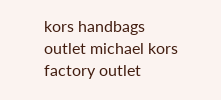kors handbags outlet michael kors factory outlet